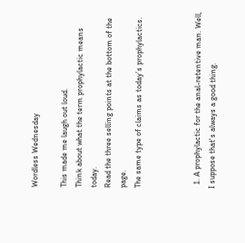Wordless Wednesday

This made me laugh out loud.
Think about what the term prophylactic means today.
Read the three selling points at the bottom of the page.
The same type of claims as today’s prophylactics.



  1. A prophylactic for the anal-retentive man. Well, I suppose that's always a good thing.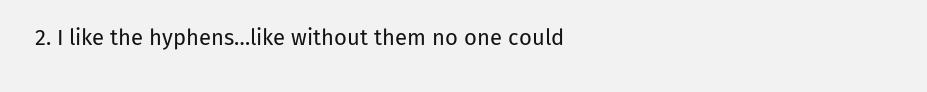2. I like the hyphens…like without them no one could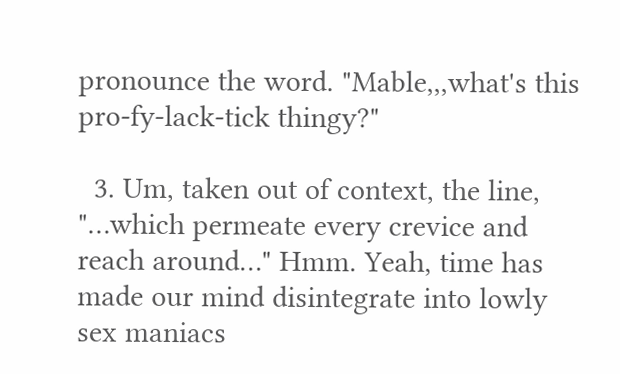pronounce the word. "Mable,,,what's this pro-fy-lack-tick thingy?"

  3. Um, taken out of context, the line, "…which permeate every crevice and reach around…" Hmm. Yeah, time has made our mind disintegrate into lowly sex maniacs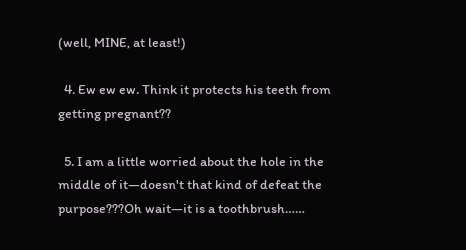(well, MINE, at least!)

  4. Ew ew ew. Think it protects his teeth from getting pregnant??

  5. I am a little worried about the hole in the middle of it—doesn't that kind of defeat the purpose???Oh wait—it is a toothbrush……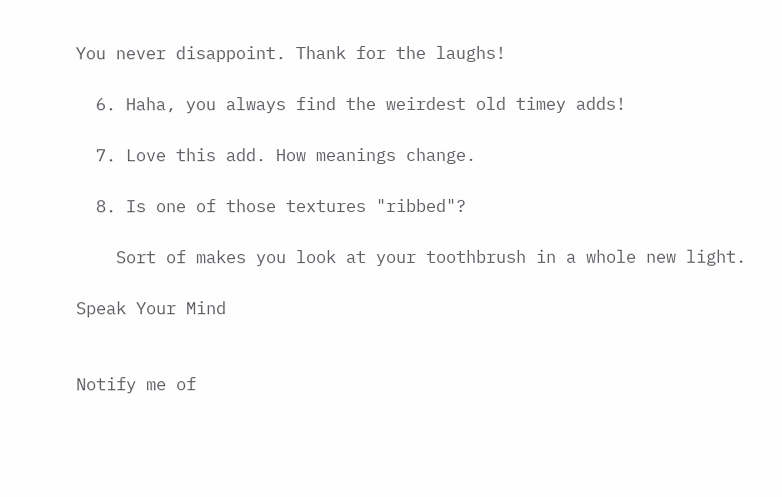You never disappoint. Thank for the laughs!

  6. Haha, you always find the weirdest old timey adds!

  7. Love this add. How meanings change.

  8. Is one of those textures "ribbed"?

    Sort of makes you look at your toothbrush in a whole new light.

Speak Your Mind


Notify me of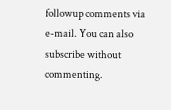followup comments via e-mail. You can also subscribe without commenting.